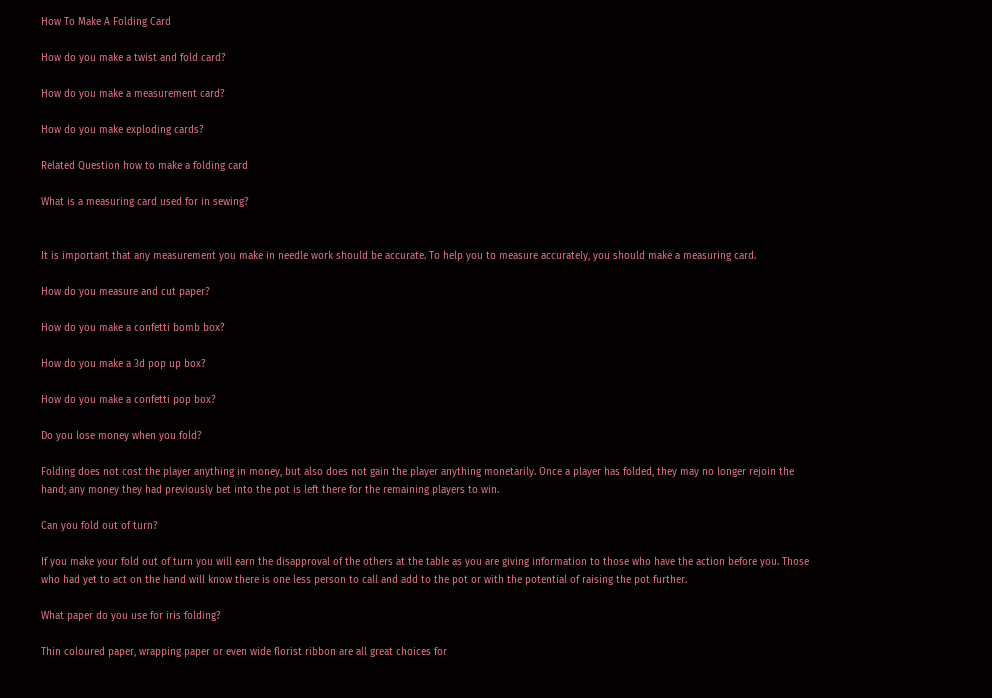How To Make A Folding Card

How do you make a twist and fold card?

How do you make a measurement card?

How do you make exploding cards?

Related Question how to make a folding card

What is a measuring card used for in sewing?


It is important that any measurement you make in needle work should be accurate. To help you to measure accurately, you should make a measuring card.

How do you measure and cut paper?

How do you make a confetti bomb box?

How do you make a 3d pop up box?

How do you make a confetti pop box?

Do you lose money when you fold?

Folding does not cost the player anything in money, but also does not gain the player anything monetarily. Once a player has folded, they may no longer rejoin the hand; any money they had previously bet into the pot is left there for the remaining players to win.

Can you fold out of turn?

If you make your fold out of turn you will earn the disapproval of the others at the table as you are giving information to those who have the action before you. Those who had yet to act on the hand will know there is one less person to call and add to the pot or with the potential of raising the pot further.

What paper do you use for iris folding?

Thin coloured paper, wrapping paper or even wide florist ribbon are all great choices for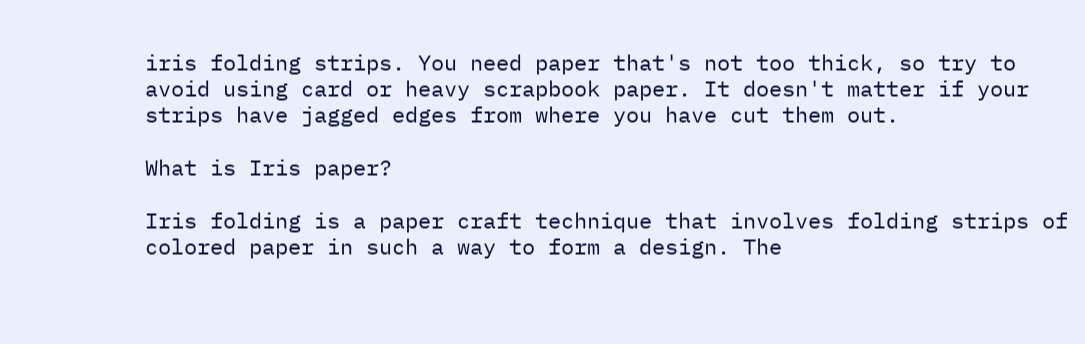iris folding strips. You need paper that's not too thick, so try to avoid using card or heavy scrapbook paper. It doesn't matter if your strips have jagged edges from where you have cut them out.

What is Iris paper?

Iris folding is a paper craft technique that involves folding strips of colored paper in such a way to form a design. The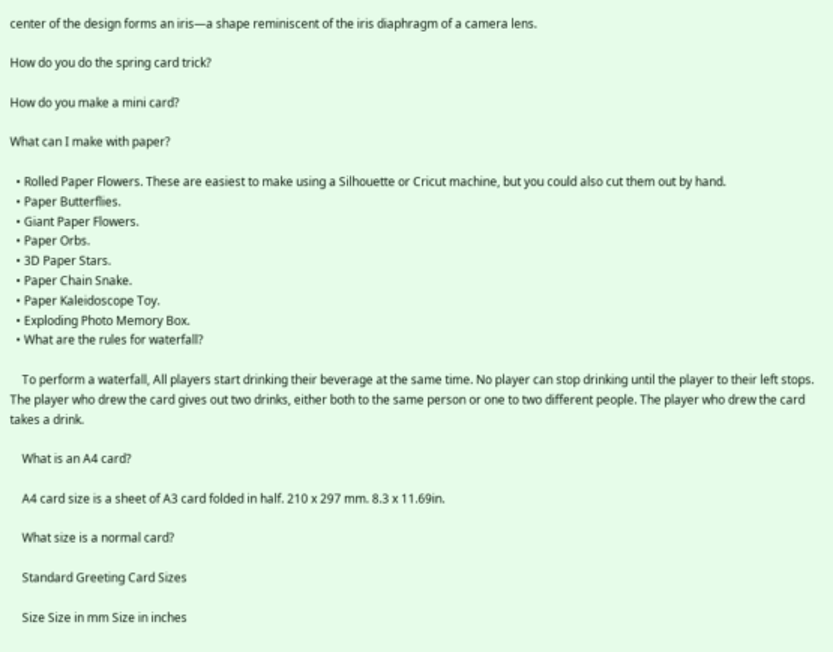center of the design forms an iris—a shape reminiscent of the iris diaphragm of a camera lens.

How do you do the spring card trick?

How do you make a mini card?

What can I make with paper?

  • Rolled Paper Flowers. These are easiest to make using a Silhouette or Cricut machine, but you could also cut them out by hand.
  • Paper Butterflies.
  • Giant Paper Flowers.
  • Paper Orbs.
  • 3D Paper Stars.
  • Paper Chain Snake.
  • Paper Kaleidoscope Toy.
  • Exploding Photo Memory Box.
  • What are the rules for waterfall?

    To perform a waterfall, All players start drinking their beverage at the same time. No player can stop drinking until the player to their left stops. The player who drew the card gives out two drinks, either both to the same person or one to two different people. The player who drew the card takes a drink.

    What is an A4 card?

    A4 card size is a sheet of A3 card folded in half. 210 x 297 mm. 8.3 x 11.69in.

    What size is a normal card?

    Standard Greeting Card Sizes

    Size Size in mm Size in inches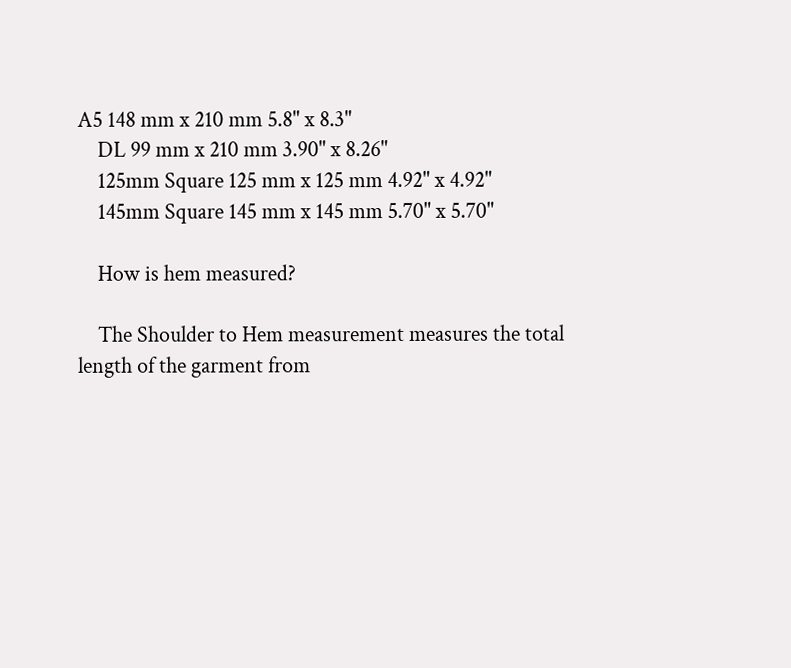A5 148 mm x 210 mm 5.8" x 8.3"
    DL 99 mm x 210 mm 3.90" x 8.26"
    125mm Square 125 mm x 125 mm 4.92" x 4.92"
    145mm Square 145 mm x 145 mm 5.70" x 5.70"

    How is hem measured?

    The Shoulder to Hem measurement measures the total length of the garment from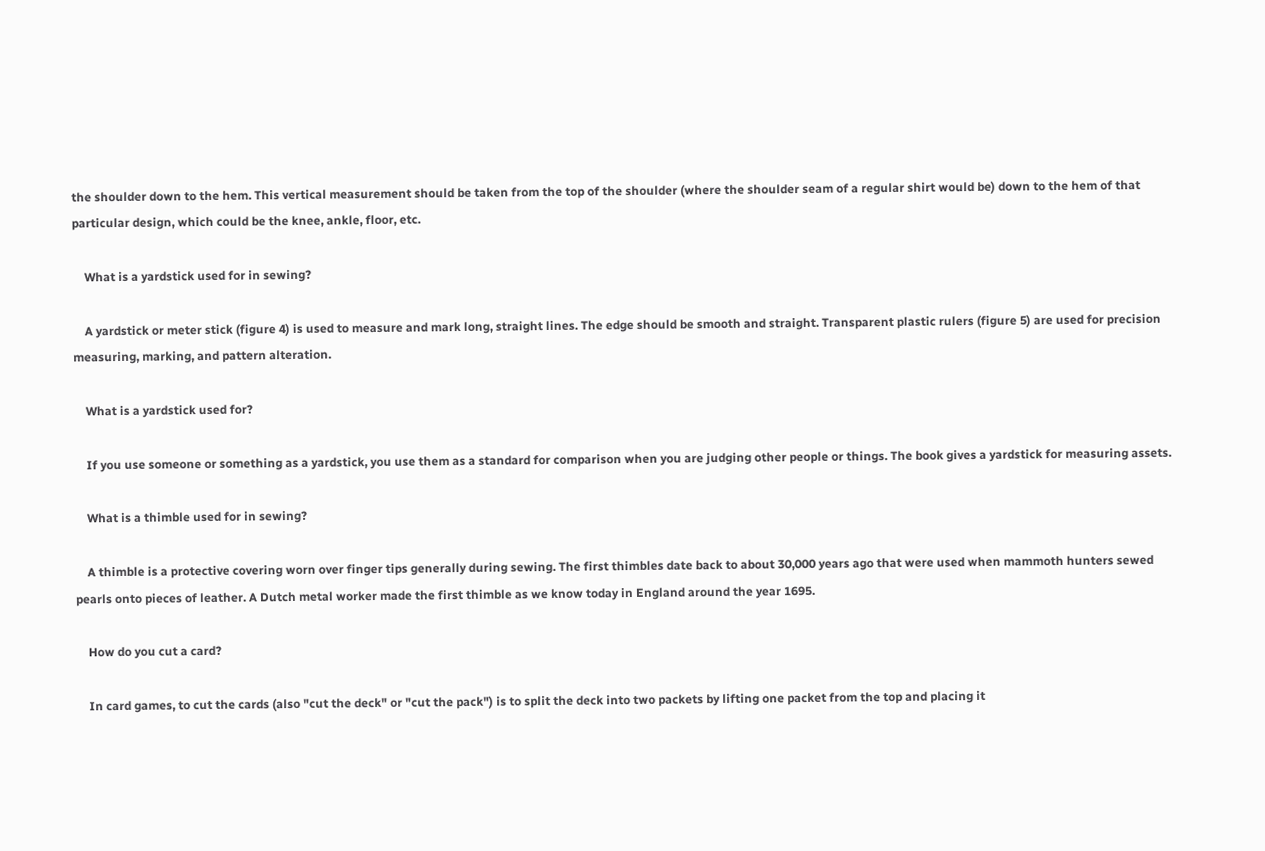the shoulder down to the hem. This vertical measurement should be taken from the top of the shoulder (where the shoulder seam of a regular shirt would be) down to the hem of that particular design, which could be the knee, ankle, floor, etc.

    What is a yardstick used for in sewing?

    A yardstick or meter stick (figure 4) is used to measure and mark long, straight lines. The edge should be smooth and straight. Transparent plastic rulers (figure 5) are used for precision measuring, marking, and pattern alteration.

    What is a yardstick used for?

    If you use someone or something as a yardstick, you use them as a standard for comparison when you are judging other people or things. The book gives a yardstick for measuring assets.

    What is a thimble used for in sewing?

    A thimble is a protective covering worn over finger tips generally during sewing. The first thimbles date back to about 30,000 years ago that were used when mammoth hunters sewed pearls onto pieces of leather. A Dutch metal worker made the first thimble as we know today in England around the year 1695.

    How do you cut a card?

    In card games, to cut the cards (also "cut the deck" or "cut the pack") is to split the deck into two packets by lifting one packet from the top and placing it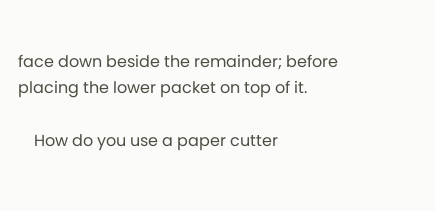face down beside the remainder; before placing the lower packet on top of it.

    How do you use a paper cutter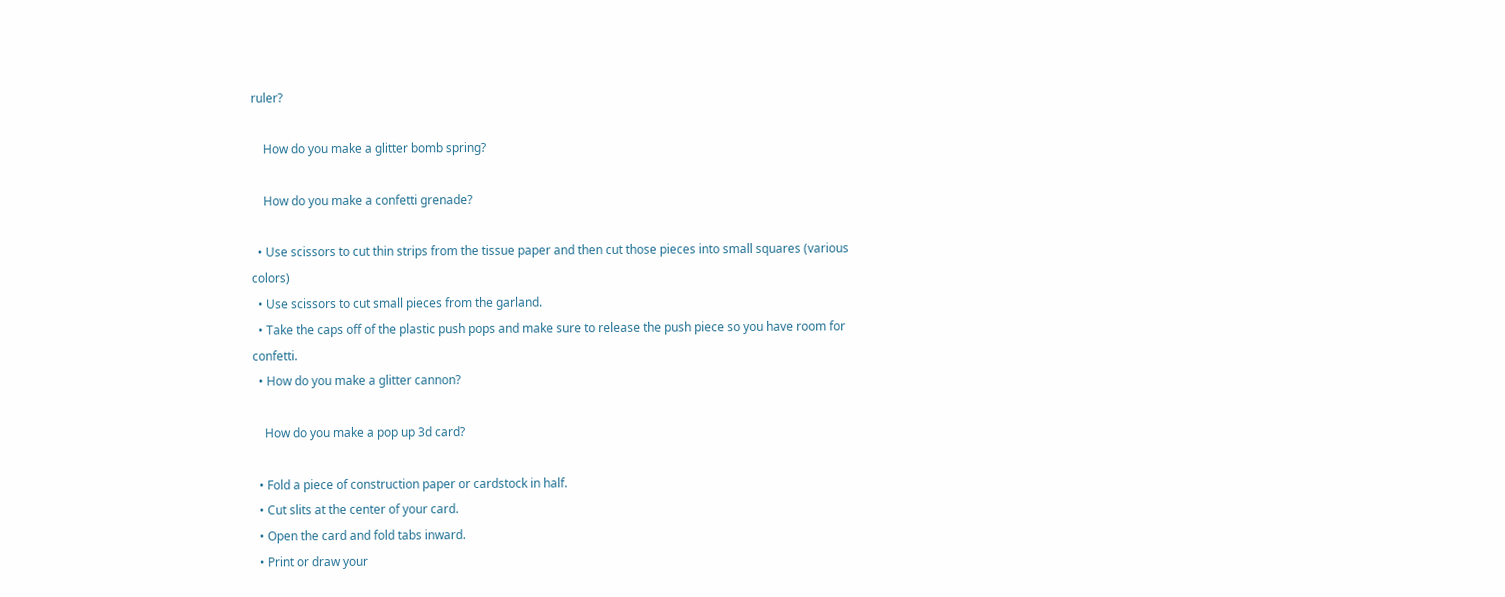ruler?

    How do you make a glitter bomb spring?

    How do you make a confetti grenade?

  • Use scissors to cut thin strips from the tissue paper and then cut those pieces into small squares (various colors)
  • Use scissors to cut small pieces from the garland.
  • Take the caps off of the plastic push pops and make sure to release the push piece so you have room for confetti.
  • How do you make a glitter cannon?

    How do you make a pop up 3d card?

  • Fold a piece of construction paper or cardstock in half.
  • Cut slits at the center of your card.
  • Open the card and fold tabs inward.
  • Print or draw your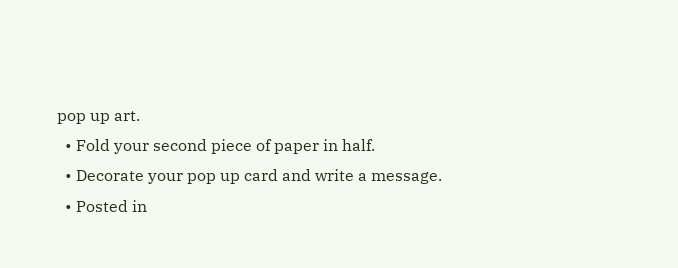pop up art.
  • Fold your second piece of paper in half.
  • Decorate your pop up card and write a message.
  • Posted in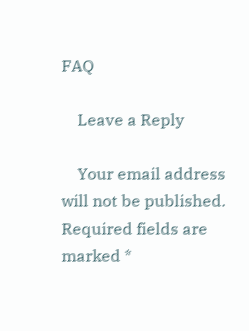FAQ

    Leave a Reply

    Your email address will not be published. Required fields are marked *